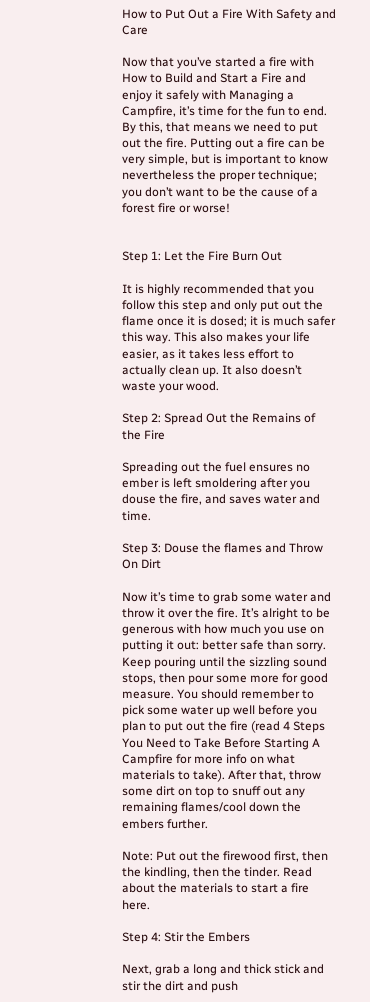How to Put Out a Fire With Safety and Care

Now that you’ve started a fire with How to Build and Start a Fire and enjoy it safely with Managing a Campfire, it’s time for the fun to end. By this, that means we need to put out the fire. Putting out a fire can be very simple, but is important to know nevertheless the proper technique; you don’t want to be the cause of a forest fire or worse!


Step 1: Let the Fire Burn Out

It is highly recommended that you follow this step and only put out the flame once it is dosed; it is much safer this way. This also makes your life easier, as it takes less effort to actually clean up. It also doesn’t waste your wood.

Step 2: Spread Out the Remains of the Fire

Spreading out the fuel ensures no ember is left smoldering after you douse the fire, and saves water and time.

Step 3: Douse the flames and Throw On Dirt

Now it’s time to grab some water and throw it over the fire. It’s alright to be generous with how much you use on putting it out: better safe than sorry. Keep pouring until the sizzling sound stops, then pour some more for good measure. You should remember to pick some water up well before you plan to put out the fire (read 4 Steps You Need to Take Before Starting A Campfire for more info on what materials to take). After that, throw some dirt on top to snuff out any remaining flames/cool down the embers further.

Note: Put out the firewood first, then the kindling, then the tinder. Read about the materials to start a fire here.

Step 4: Stir the Embers

Next, grab a long and thick stick and stir the dirt and push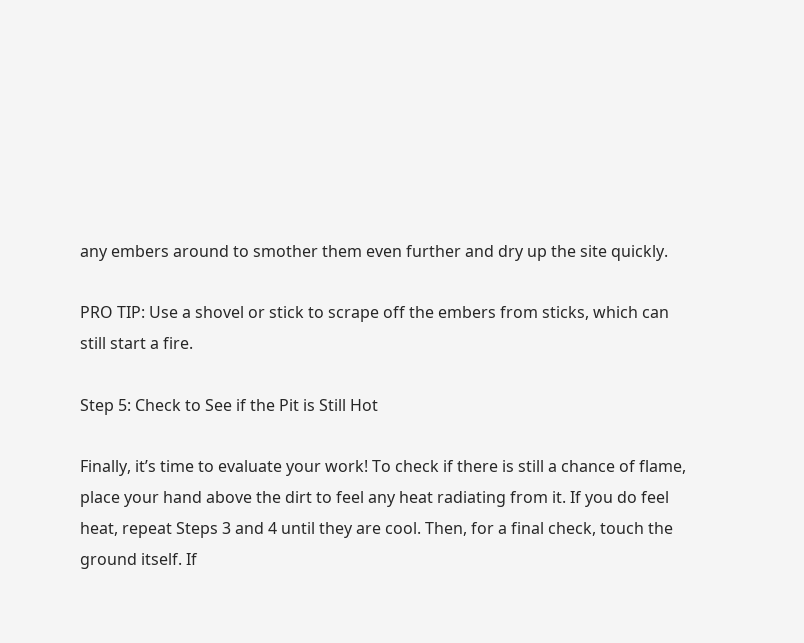any embers around to smother them even further and dry up the site quickly.

PRO TIP: Use a shovel or stick to scrape off the embers from sticks, which can still start a fire.

Step 5: Check to See if the Pit is Still Hot

Finally, it’s time to evaluate your work! To check if there is still a chance of flame, place your hand above the dirt to feel any heat radiating from it. If you do feel heat, repeat Steps 3 and 4 until they are cool. Then, for a final check, touch the ground itself. If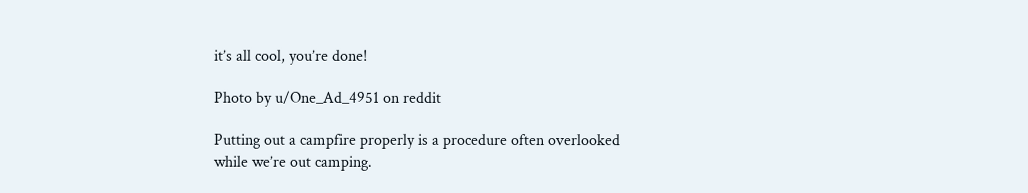it’s all cool, you’re done!

Photo by u/One_Ad_4951 on reddit

Putting out a campfire properly is a procedure often overlooked while we’re out camping.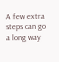A few extra steps can go a long way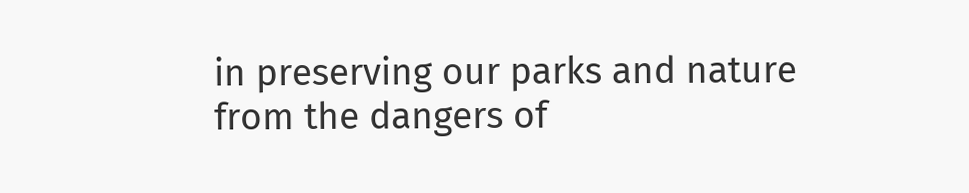in preserving our parks and nature from the dangers of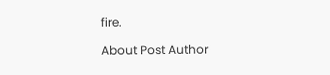fire.

About Post Author